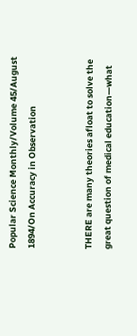Popular Science Monthly/Volume 45/August 1894/On Accuracy in Observation


THERE are many theories afloat to solve the great question of medical education—what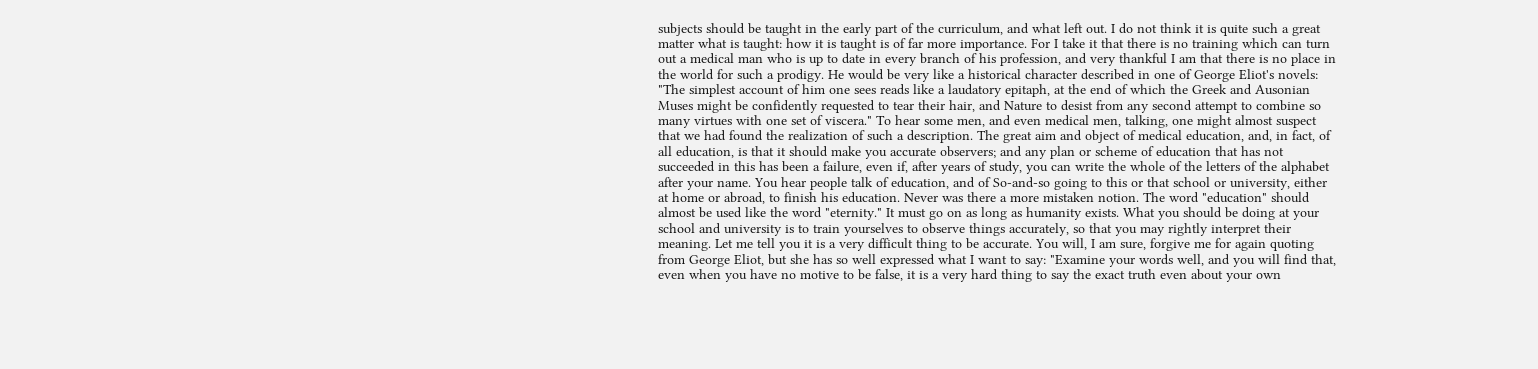subjects should be taught in the early part of the curriculum, and what left out. I do not think it is quite such a great matter what is taught: how it is taught is of far more importance. For I take it that there is no training which can turn out a medical man who is up to date in every branch of his profession, and very thankful I am that there is no place in the world for such a prodigy. He would be very like a historical character described in one of George Eliot's novels: "The simplest account of him one sees reads like a laudatory epitaph, at the end of which the Greek and Ausonian Muses might be confidently requested to tear their hair, and Nature to desist from any second attempt to combine so many virtues with one set of viscera." To hear some men, and even medical men, talking, one might almost suspect that we had found the realization of such a description. The great aim and object of medical education, and, in fact, of all education, is that it should make you accurate observers; and any plan or scheme of education that has not succeeded in this has been a failure, even if, after years of study, you can write the whole of the letters of the alphabet after your name. You hear people talk of education, and of So-and-so going to this or that school or university, either at home or abroad, to finish his education. Never was there a more mistaken notion. The word "education" should almost be used like the word "eternity." It must go on as long as humanity exists. What you should be doing at your school and university is to train yourselves to observe things accurately, so that you may rightly interpret their meaning. Let me tell you it is a very difficult thing to be accurate. You will, I am sure, forgive me for again quoting from George Eliot, but she has so well expressed what I want to say: "Examine your words well, and you will find that, even when you have no motive to be false, it is a very hard thing to say the exact truth even about your own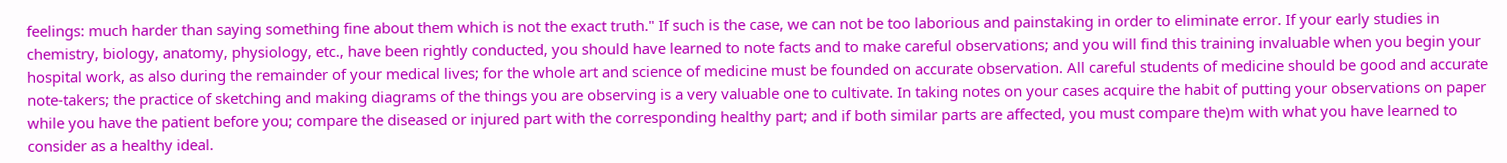feelings: much harder than saying something fine about them which is not the exact truth." If such is the case, we can not be too laborious and painstaking in order to eliminate error. If your early studies in chemistry, biology, anatomy, physiology, etc., have been rightly conducted, you should have learned to note facts and to make careful observations; and you will find this training invaluable when you begin your hospital work, as also during the remainder of your medical lives; for the whole art and science of medicine must be founded on accurate observation. All careful students of medicine should be good and accurate note-takers; the practice of sketching and making diagrams of the things you are observing is a very valuable one to cultivate. In taking notes on your cases acquire the habit of putting your observations on paper while you have the patient before you; compare the diseased or injured part with the corresponding healthy part; and if both similar parts are affected, you must compare the)m with what you have learned to consider as a healthy ideal.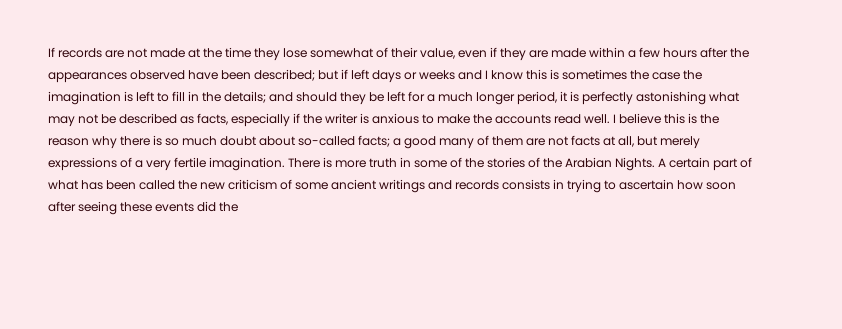If records are not made at the time they lose somewhat of their value, even if they are made within a few hours after the appearances observed have been described; but if left days or weeks and I know this is sometimes the case the imagination is left to fill in the details; and should they be left for a much longer period, it is perfectly astonishing what may not be described as facts, especially if the writer is anxious to make the accounts read well. I believe this is the reason why there is so much doubt about so-called facts; a good many of them are not facts at all, but merely expressions of a very fertile imagination. There is more truth in some of the stories of the Arabian Nights. A certain part of what has been called the new criticism of some ancient writings and records consists in trying to ascertain how soon after seeing these events did the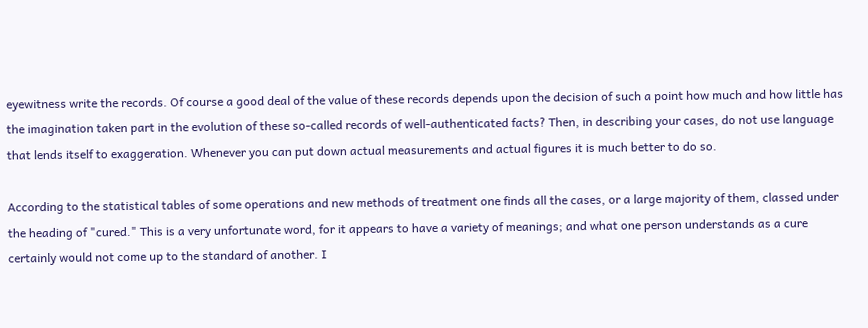eyewitness write the records. Of course a good deal of the value of these records depends upon the decision of such a point how much and how little has the imagination taken part in the evolution of these so-called records of well-authenticated facts? Then, in describing your cases, do not use language that lends itself to exaggeration. Whenever you can put down actual measurements and actual figures it is much better to do so.

According to the statistical tables of some operations and new methods of treatment one finds all the cases, or a large majority of them, classed under the heading of "cured." This is a very unfortunate word, for it appears to have a variety of meanings; and what one person understands as a cure certainly would not come up to the standard of another. I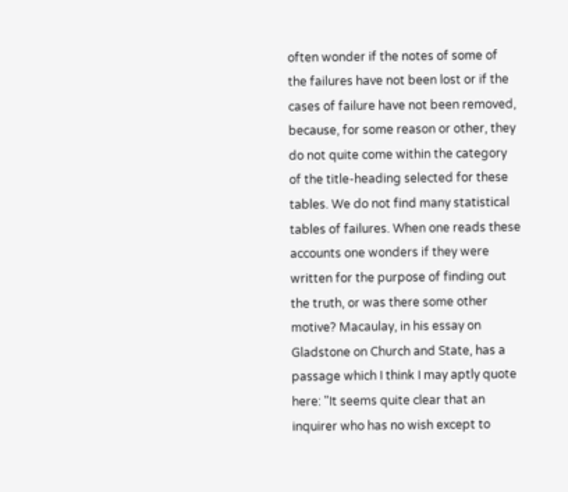often wonder if the notes of some of the failures have not been lost or if the cases of failure have not been removed, because, for some reason or other, they do not quite come within the category of the title-heading selected for these tables. We do not find many statistical tables of failures. When one reads these accounts one wonders if they were written for the purpose of finding out the truth, or was there some other motive? Macaulay, in his essay on Gladstone on Church and State, has a passage which I think I may aptly quote here: "It seems quite clear that an inquirer who has no wish except to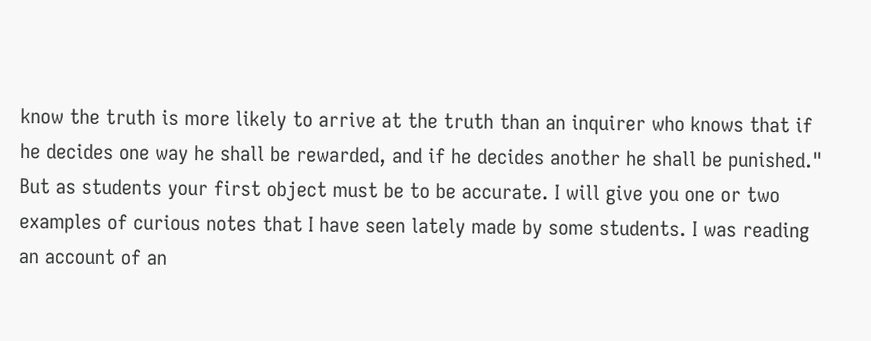know the truth is more likely to arrive at the truth than an inquirer who knows that if he decides one way he shall be rewarded, and if he decides another he shall be punished." But as students your first object must be to be accurate. I will give you one or two examples of curious notes that I have seen lately made by some students. I was reading an account of an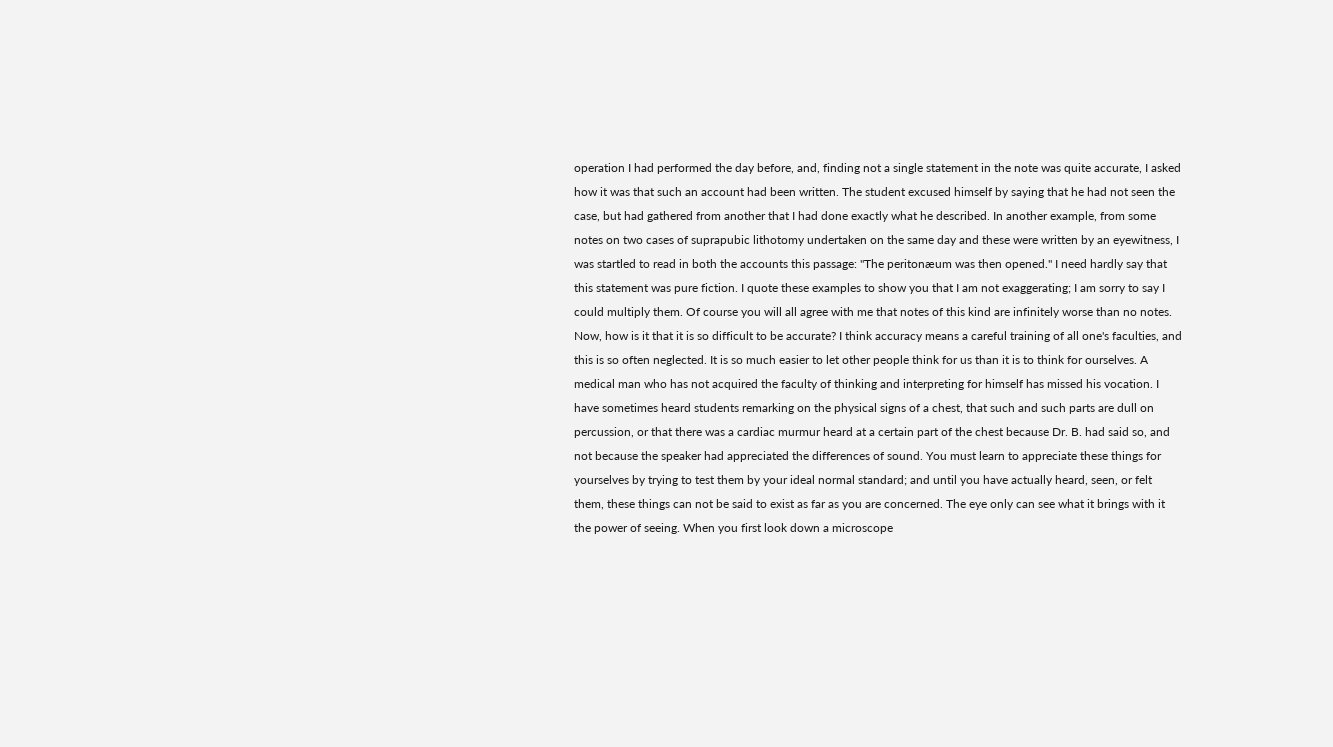operation I had performed the day before, and, finding not a single statement in the note was quite accurate, I asked how it was that such an account had been written. The student excused himself by saying that he had not seen the case, but had gathered from another that I had done exactly what he described. In another example, from some notes on two cases of suprapubic lithotomy undertaken on the same day and these were written by an eyewitness, I was startled to read in both the accounts this passage: "The peritonæum was then opened." I need hardly say that this statement was pure fiction. I quote these examples to show you that I am not exaggerating; I am sorry to say I could multiply them. Of course you will all agree with me that notes of this kind are infinitely worse than no notes. Now, how is it that it is so difficult to be accurate? I think accuracy means a careful training of all one's faculties, and this is so often neglected. It is so much easier to let other people think for us than it is to think for ourselves. A medical man who has not acquired the faculty of thinking and interpreting for himself has missed his vocation. I have sometimes heard students remarking on the physical signs of a chest, that such and such parts are dull on percussion, or that there was a cardiac murmur heard at a certain part of the chest because Dr. B. had said so, and not because the speaker had appreciated the differences of sound. You must learn to appreciate these things for yourselves by trying to test them by your ideal normal standard; and until you have actually heard, seen, or felt them, these things can not be said to exist as far as you are concerned. The eye only can see what it brings with it the power of seeing. When you first look down a microscope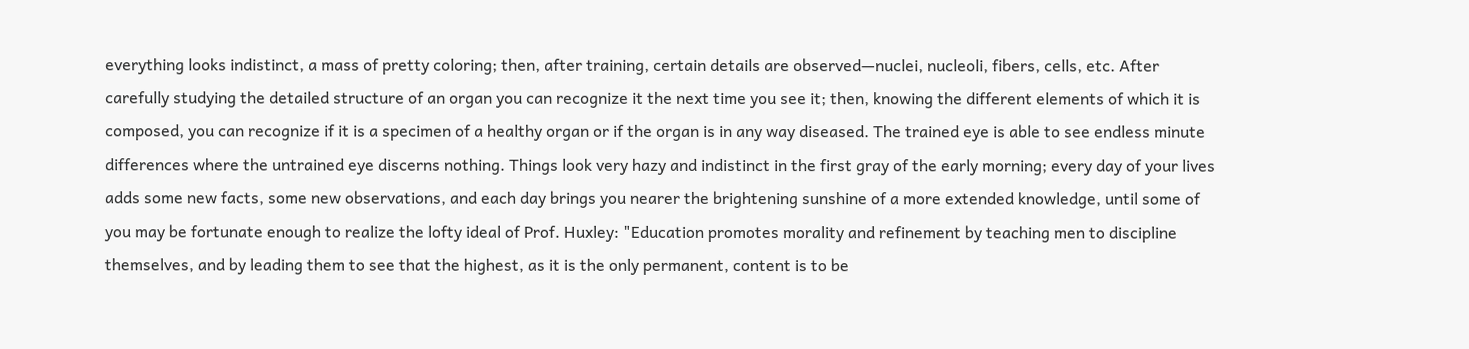everything looks indistinct, a mass of pretty coloring; then, after training, certain details are observed—nuclei, nucleoli, fibers, cells, etc. After carefully studying the detailed structure of an organ you can recognize it the next time you see it; then, knowing the different elements of which it is composed, you can recognize if it is a specimen of a healthy organ or if the organ is in any way diseased. The trained eye is able to see endless minute differences where the untrained eye discerns nothing. Things look very hazy and indistinct in the first gray of the early morning; every day of your lives adds some new facts, some new observations, and each day brings you nearer the brightening sunshine of a more extended knowledge, until some of you may be fortunate enough to realize the lofty ideal of Prof. Huxley: "Education promotes morality and refinement by teaching men to discipline themselves, and by leading them to see that the highest, as it is the only permanent, content is to be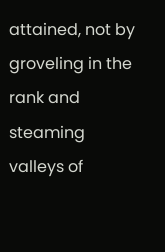attained, not by groveling in the rank and steaming valleys of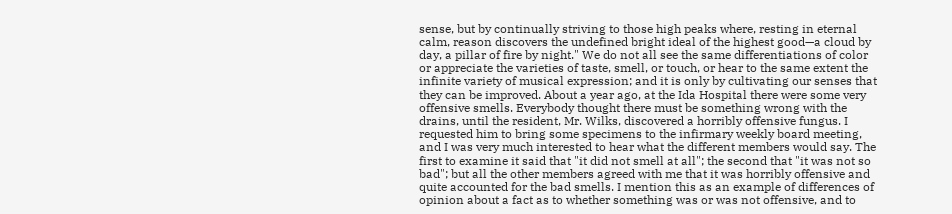sense, but by continually striving to those high peaks where, resting in eternal calm, reason discovers the undefined bright ideal of the highest good—a cloud by day, a pillar of fire by night." We do not all see the same differentiations of color or appreciate the varieties of taste, smell, or touch, or hear to the same extent the infinite variety of musical expression; and it is only by cultivating our senses that they can be improved. About a year ago, at the Ida Hospital there were some very offensive smells. Everybody thought there must be something wrong with the drains, until the resident, Mr. Wilks, discovered a horribly offensive fungus. I requested him to bring some specimens to the infirmary weekly board meeting, and I was very much interested to hear what the different members would say. The first to examine it said that "it did not smell at all"; the second that "it was not so bad"; but all the other members agreed with me that it was horribly offensive and quite accounted for the bad smells. I mention this as an example of differences of opinion about a fact as to whether something was or was not offensive, and to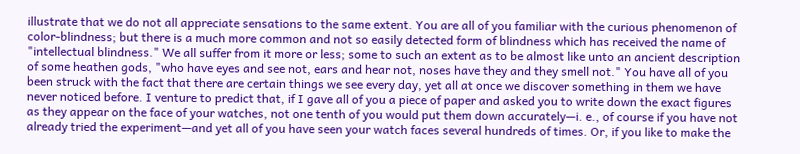illustrate that we do not all appreciate sensations to the same extent. You are all of you familiar with the curious phenomenon of color-blindness; but there is a much more common and not so easily detected form of blindness which has received the name of "intellectual blindness." We all suffer from it more or less; some to such an extent as to be almost like unto an ancient description of some heathen gods, "who have eyes and see not, ears and hear not, noses have they and they smell not." You have all of you been struck with the fact that there are certain things we see every day, yet all at once we discover something in them we have never noticed before. I venture to predict that, if I gave all of you a piece of paper and asked you to write down the exact figures as they appear on the face of your watches, not one tenth of you would put them down accurately—i. e., of course if you have not already tried the experiment—and yet all of you have seen your watch faces several hundreds of times. Or, if you like to make the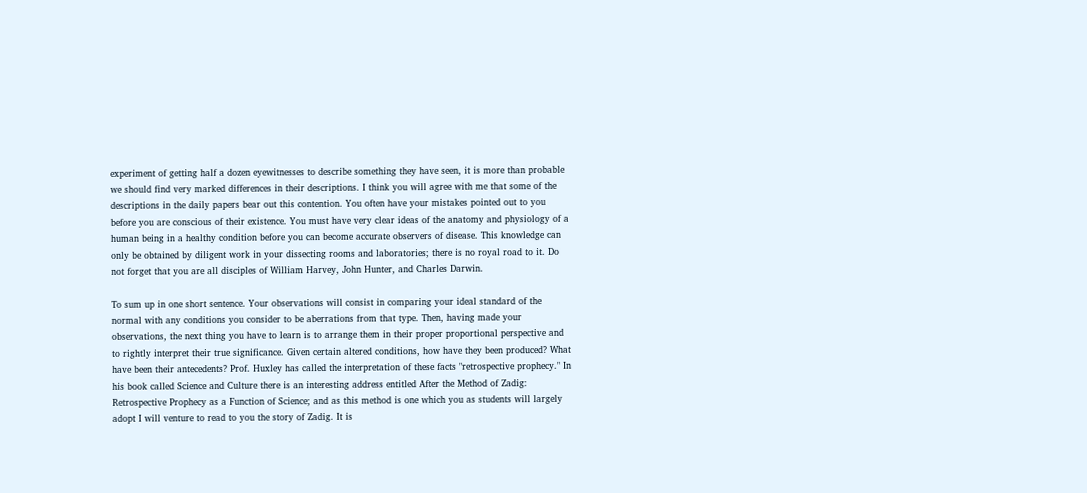experiment of getting half a dozen eyewitnesses to describe something they have seen, it is more than probable we should find very marked differences in their descriptions. I think you will agree with me that some of the descriptions in the daily papers bear out this contention. You often have your mistakes pointed out to you before you are conscious of their existence. You must have very clear ideas of the anatomy and physiology of a human being in a healthy condition before you can become accurate observers of disease. This knowledge can only be obtained by diligent work in your dissecting rooms and laboratories; there is no royal road to it. Do not forget that you are all disciples of William Harvey, John Hunter, and Charles Darwin.

To sum up in one short sentence. Your observations will consist in comparing your ideal standard of the normal with any conditions you consider to be aberrations from that type. Then, having made your observations, the next thing you have to learn is to arrange them in their proper proportional perspective and to rightly interpret their true significance. Given certain altered conditions, how have they been produced? What have been their antecedents? Prof. Huxley has called the interpretation of these facts "retrospective prophecy." In his book called Science and Culture there is an interesting address entitled After the Method of Zadig: Retrospective Prophecy as a Function of Science; and as this method is one which you as students will largely adopt I will venture to read to you the story of Zadig. It is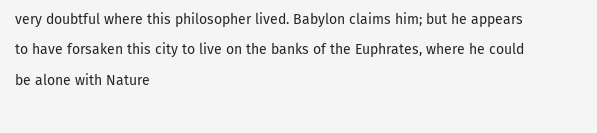very doubtful where this philosopher lived. Babylon claims him; but he appears to have forsaken this city to live on the banks of the Euphrates, where he could be alone with Nature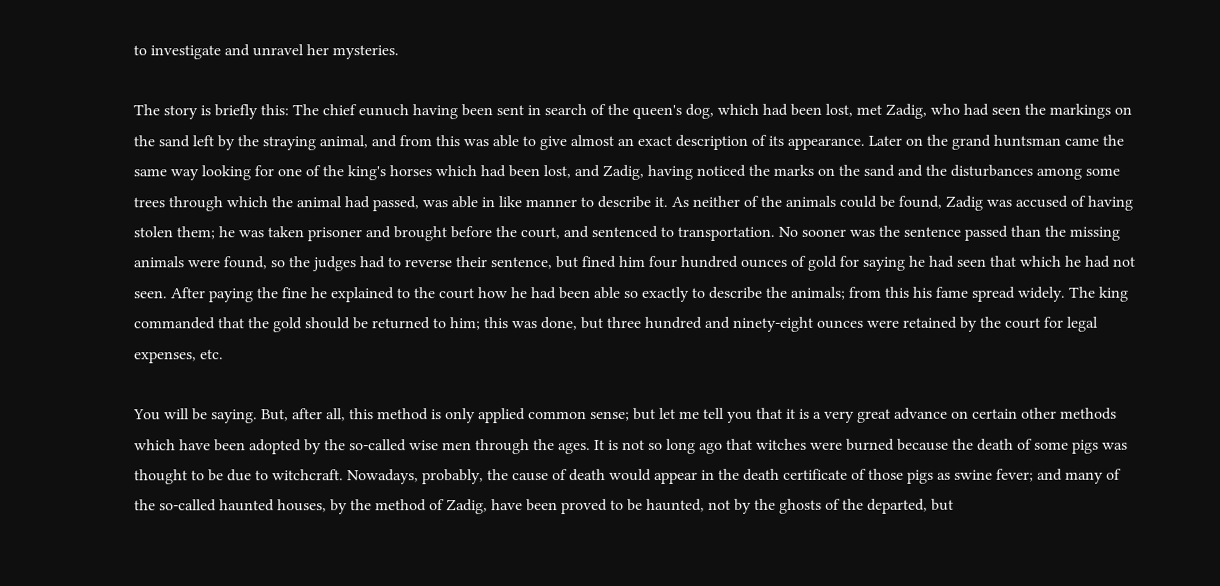to investigate and unravel her mysteries.

The story is briefly this: The chief eunuch having been sent in search of the queen's dog, which had been lost, met Zadig, who had seen the markings on the sand left by the straying animal, and from this was able to give almost an exact description of its appearance. Later on the grand huntsman came the same way looking for one of the king's horses which had been lost, and Zadig, having noticed the marks on the sand and the disturbances among some trees through which the animal had passed, was able in like manner to describe it. As neither of the animals could be found, Zadig was accused of having stolen them; he was taken prisoner and brought before the court, and sentenced to transportation. No sooner was the sentence passed than the missing animals were found, so the judges had to reverse their sentence, but fined him four hundred ounces of gold for saying he had seen that which he had not seen. After paying the fine he explained to the court how he had been able so exactly to describe the animals; from this his fame spread widely. The king commanded that the gold should be returned to him; this was done, but three hundred and ninety-eight ounces were retained by the court for legal expenses, etc.

You will be saying. But, after all, this method is only applied common sense; but let me tell you that it is a very great advance on certain other methods which have been adopted by the so-called wise men through the ages. It is not so long ago that witches were burned because the death of some pigs was thought to be due to witchcraft. Nowadays, probably, the cause of death would appear in the death certificate of those pigs as swine fever; and many of the so-called haunted houses, by the method of Zadig, have been proved to be haunted, not by the ghosts of the departed, but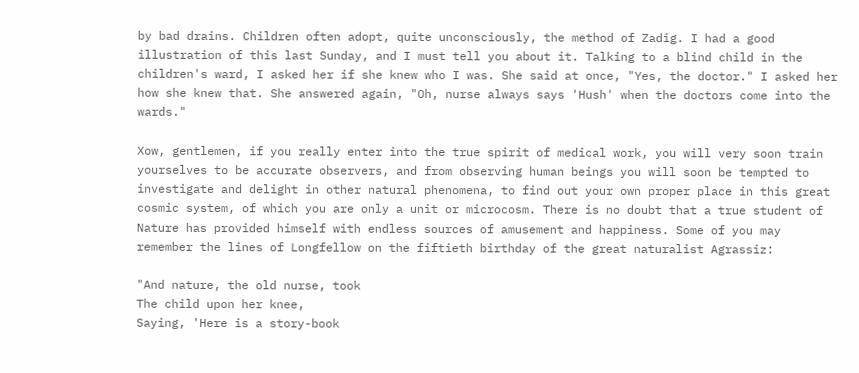by bad drains. Children often adopt, quite unconsciously, the method of Zadig. I had a good illustration of this last Sunday, and I must tell you about it. Talking to a blind child in the children's ward, I asked her if she knew who I was. She said at once, "Yes, the doctor." I asked her how she knew that. She answered again, "Oh, nurse always says 'Hush' when the doctors come into the wards."

Xow, gentlemen, if you really enter into the true spirit of medical work, you will very soon train yourselves to be accurate observers, and from observing human beings you will soon be tempted to investigate and delight in other natural phenomena, to find out your own proper place in this great cosmic system, of which you are only a unit or microcosm. There is no doubt that a true student of Nature has provided himself with endless sources of amusement and happiness. Some of you may remember the lines of Longfellow on the fiftieth birthday of the great naturalist Agrassiz:

"And nature, the old nurse, took
The child upon her knee,
Saying, 'Here is a story-book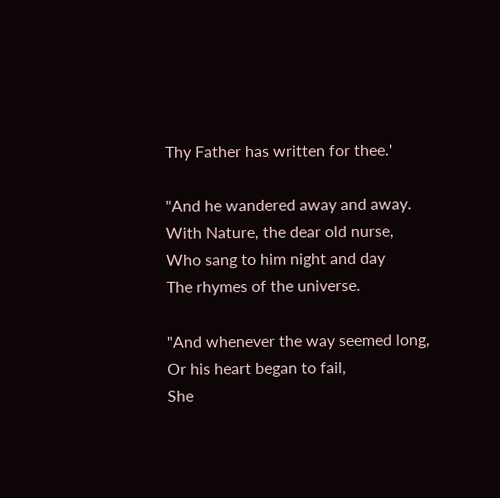Thy Father has written for thee.'

"And he wandered away and away.
With Nature, the dear old nurse,
Who sang to him night and day
The rhymes of the universe.

"And whenever the way seemed long,
Or his heart began to fail,
She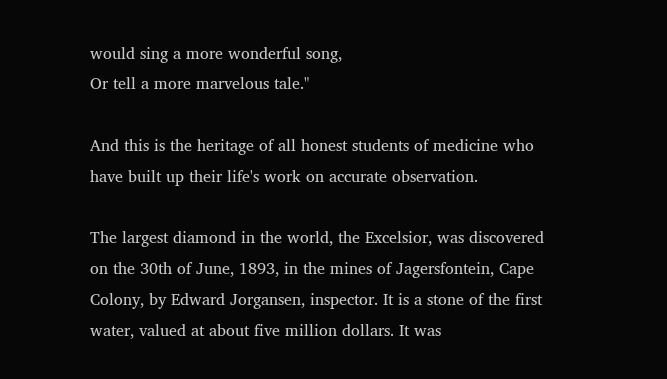would sing a more wonderful song,
Or tell a more marvelous tale."

And this is the heritage of all honest students of medicine who have built up their life's work on accurate observation.

The largest diamond in the world, the Excelsior, was discovered on the 30th of June, 1893, in the mines of Jagersfontein, Cape Colony, by Edward Jorgansen, inspector. It is a stone of the first water, valued at about five million dollars. It was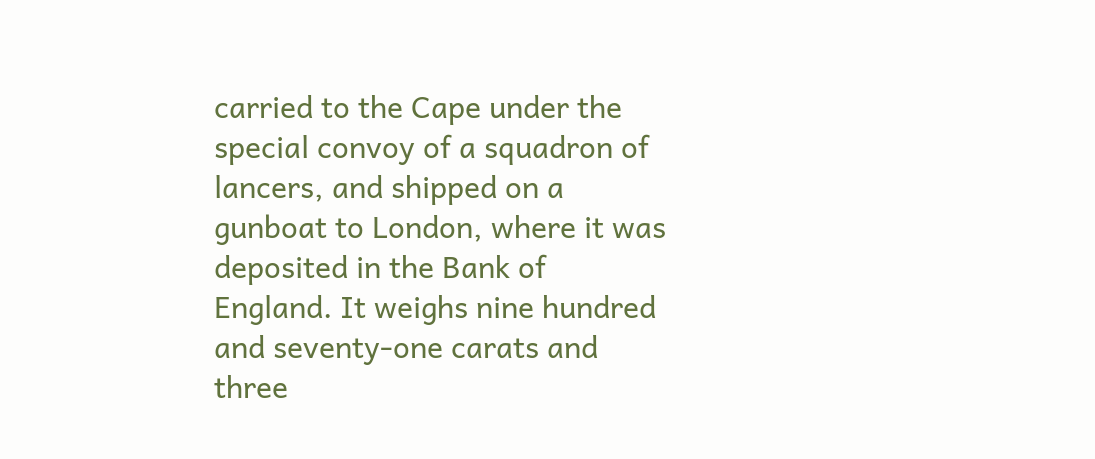carried to the Cape under the special convoy of a squadron of lancers, and shipped on a gunboat to London, where it was deposited in the Bank of England. It weighs nine hundred and seventy-one carats and three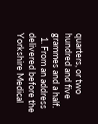quarters, or two hundred and five grammes and a half.
  1. From an address delivered before the Yorkshire Medical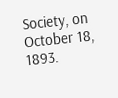Society, on October 18, 1893.